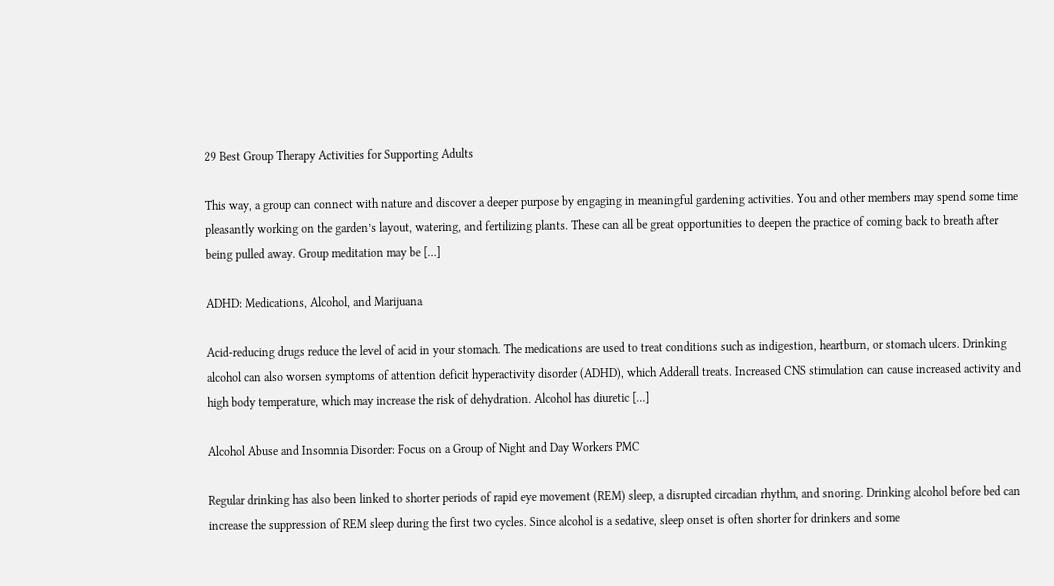29 Best Group Therapy Activities for Supporting Adults

This way, a group can connect with nature and discover a deeper purpose by engaging in meaningful gardening activities. You and other members may spend some time pleasantly working on the garden’s layout, watering, and fertilizing plants. These can all be great opportunities to deepen the practice of coming back to breath after being pulled away. Group meditation may be […]

ADHD: Medications, Alcohol, and Marijuana

Acid-reducing drugs reduce the level of acid in your stomach. The medications are used to treat conditions such as indigestion, heartburn, or stomach ulcers. Drinking alcohol can also worsen symptoms of attention deficit hyperactivity disorder (ADHD), which Adderall treats. Increased CNS stimulation can cause increased activity and high body temperature, which may increase the risk of dehydration. Alcohol has diuretic […]

Alcohol Abuse and Insomnia Disorder: Focus on a Group of Night and Day Workers PMC

Regular drinking has also been linked to shorter periods of rapid eye movement (REM) sleep, a disrupted circadian rhythm, and snoring. Drinking alcohol before bed can increase the suppression of REM sleep during the first two cycles. Since alcohol is a sedative, sleep onset is often shorter for drinkers and some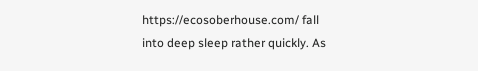https://ecosoberhouse.com/ fall into deep sleep rather quickly. As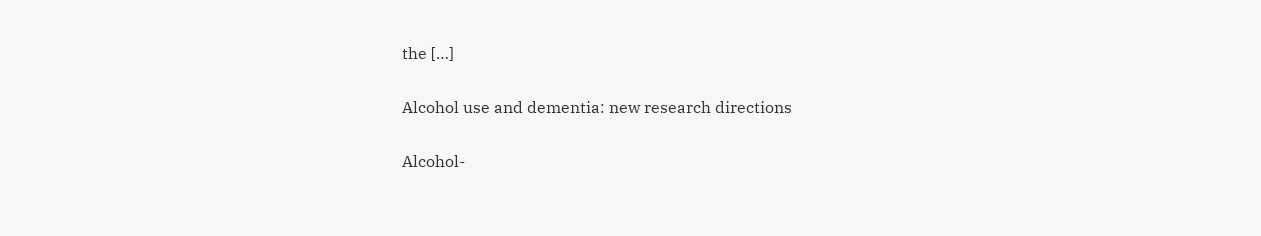the […]

Alcohol use and dementia: new research directions

Alcohol-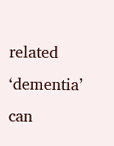related ‘dementia’ can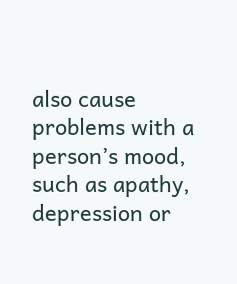also cause problems with a person’s mood, such as apathy, depression or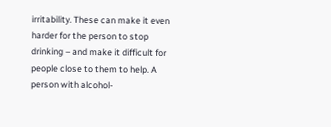irritability. These can make it even harder for the person to stop drinking – and make it difficult for people close to them to help. A person with alcohol-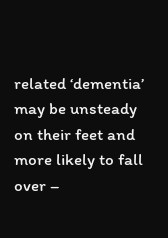related ‘dementia’ may be unsteady on their feet and more likely to fall over –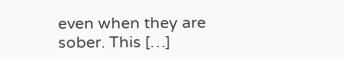even when they are sober. This […]